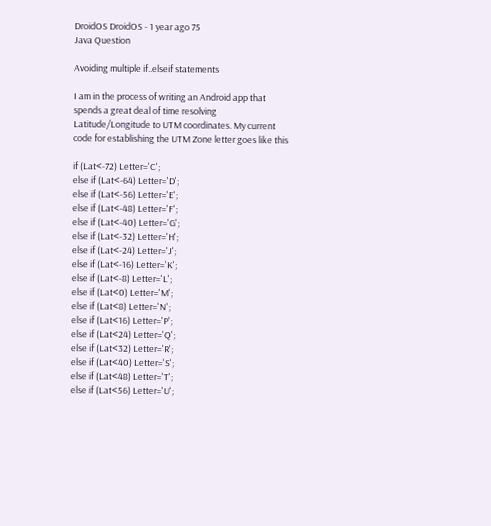DroidOS DroidOS - 1 year ago 75
Java Question

Avoiding multiple if..elseif statements

I am in the process of writing an Android app that spends a great deal of time resolving Latitude/Longitude to UTM coordinates. My current code for establishing the UTM Zone letter goes like this

if (Lat<-72) Letter='C';
else if (Lat<-64) Letter='D';
else if (Lat<-56) Letter='E';
else if (Lat<-48) Letter='F';
else if (Lat<-40) Letter='G';
else if (Lat<-32) Letter='H';
else if (Lat<-24) Letter='J';
else if (Lat<-16) Letter='K';
else if (Lat<-8) Letter='L';
else if (Lat<0) Letter='M';
else if (Lat<8) Letter='N';
else if (Lat<16) Letter='P';
else if (Lat<24) Letter='Q';
else if (Lat<32) Letter='R';
else if (Lat<40) Letter='S';
else if (Lat<48) Letter='T';
else if (Lat<56) Letter='U';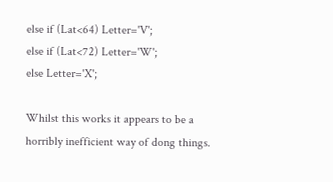else if (Lat<64) Letter='V';
else if (Lat<72) Letter='W';
else Letter='X';

Whilst this works it appears to be a horribly inefficient way of dong things.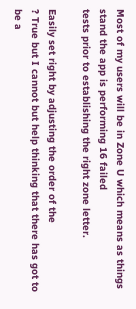Most of my users will be in Zone U which means as things stand the app is performing 16 failed
tests prior to establishing the right zone letter.

Easily set right by adjusting the order of the
? True but I cannot but help thinking that there has got to be a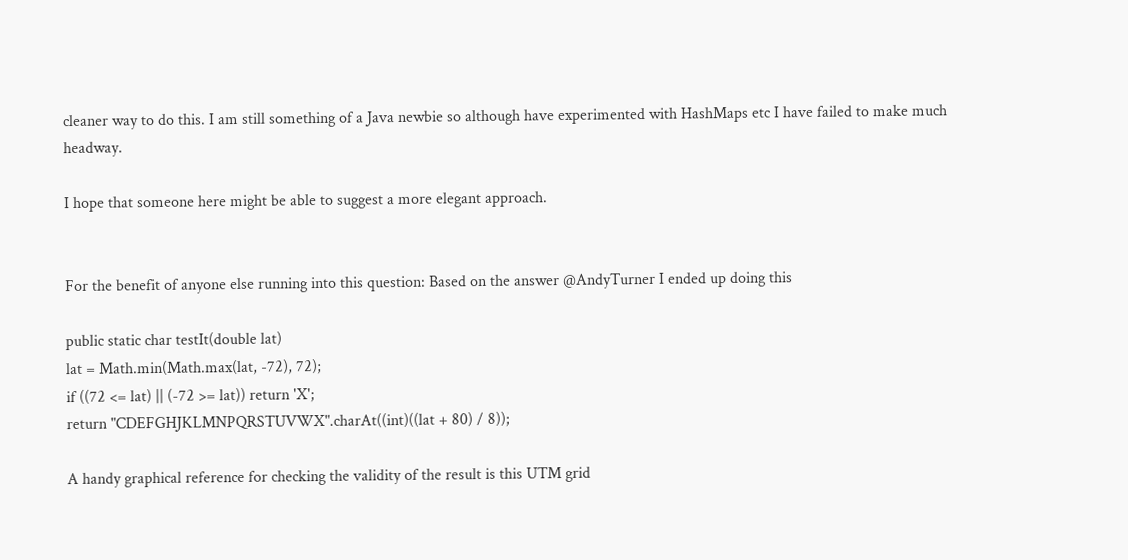cleaner way to do this. I am still something of a Java newbie so although have experimented with HashMaps etc I have failed to make much headway.

I hope that someone here might be able to suggest a more elegant approach.


For the benefit of anyone else running into this question: Based on the answer @AndyTurner I ended up doing this

public static char testIt(double lat)
lat = Math.min(Math.max(lat, -72), 72);
if ((72 <= lat) || (-72 >= lat)) return 'X';
return "CDEFGHJKLMNPQRSTUVWX".charAt((int)((lat + 80) / 8));

A handy graphical reference for checking the validity of the result is this UTM grid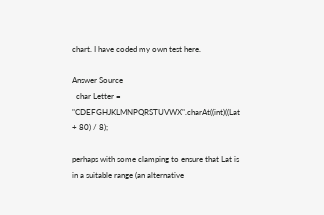chart. I have coded my own test here.

Answer Source
  char Letter = "CDEFGHJKLMNPQRSTUVWX".charAt((int)((Lat + 80) / 8);

perhaps with some clamping to ensure that Lat is in a suitable range (an alternative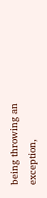being throwing an exception,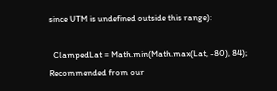since UTM is undefined outside this range):

  ClampedLat = Math.min(Math.max(Lat, -80), 84);
Recommended from our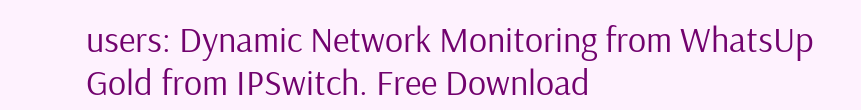users: Dynamic Network Monitoring from WhatsUp Gold from IPSwitch. Free Download